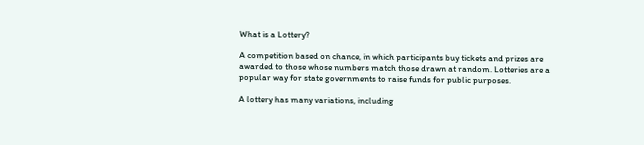What is a Lottery?

A competition based on chance, in which participants buy tickets and prizes are awarded to those whose numbers match those drawn at random. Lotteries are a popular way for state governments to raise funds for public purposes.

A lottery has many variations, including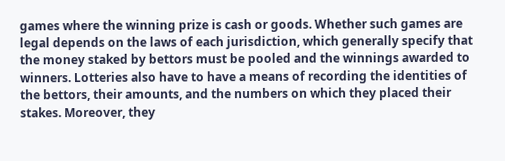games where the winning prize is cash or goods. Whether such games are legal depends on the laws of each jurisdiction, which generally specify that the money staked by bettors must be pooled and the winnings awarded to winners. Lotteries also have to have a means of recording the identities of the bettors, their amounts, and the numbers on which they placed their stakes. Moreover, they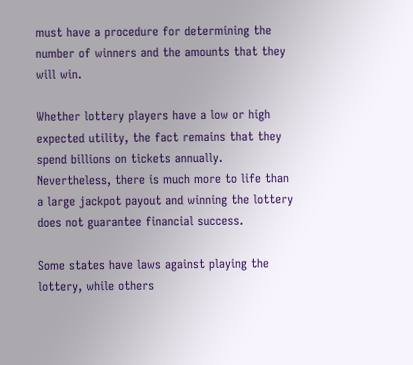must have a procedure for determining the number of winners and the amounts that they will win.

Whether lottery players have a low or high expected utility, the fact remains that they spend billions on tickets annually. Nevertheless, there is much more to life than a large jackpot payout and winning the lottery does not guarantee financial success.

Some states have laws against playing the lottery, while others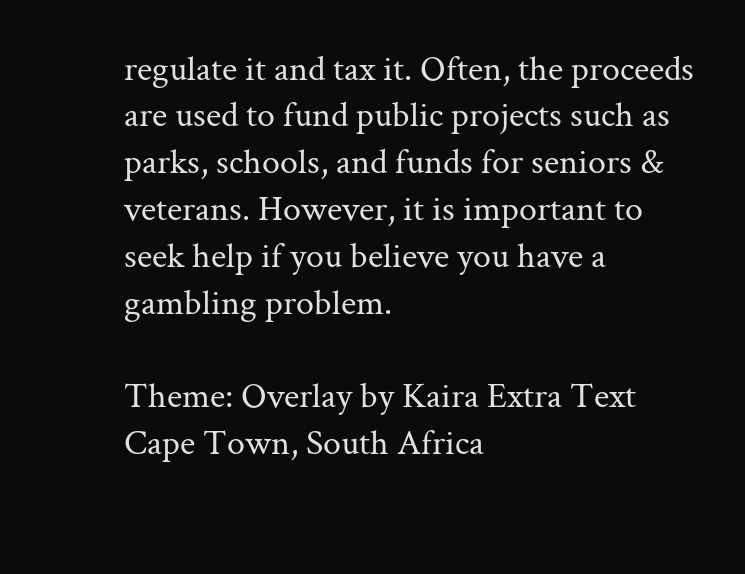regulate it and tax it. Often, the proceeds are used to fund public projects such as parks, schools, and funds for seniors & veterans. However, it is important to seek help if you believe you have a gambling problem.

Theme: Overlay by Kaira Extra Text
Cape Town, South Africa